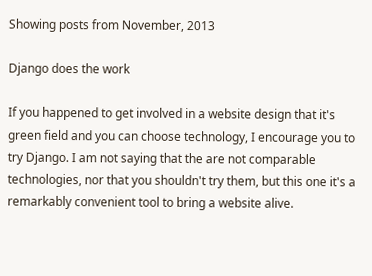Showing posts from November, 2013

Django does the work

If you happened to get involved in a website design that it's green field and you can choose technology, I encourage you to try Django. I am not saying that the are not comparable technologies, nor that you shouldn't try them, but this one it's a remarkably convenient tool to bring a website alive.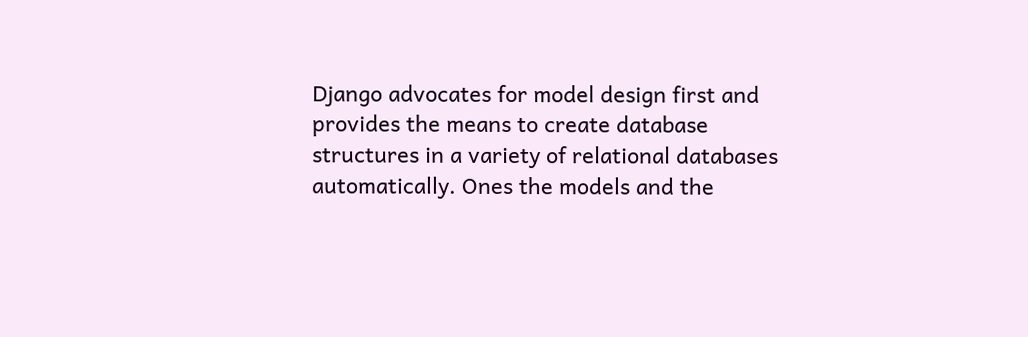Django advocates for model design first and  provides the means to create database structures in a variety of relational databases automatically. Ones the models and the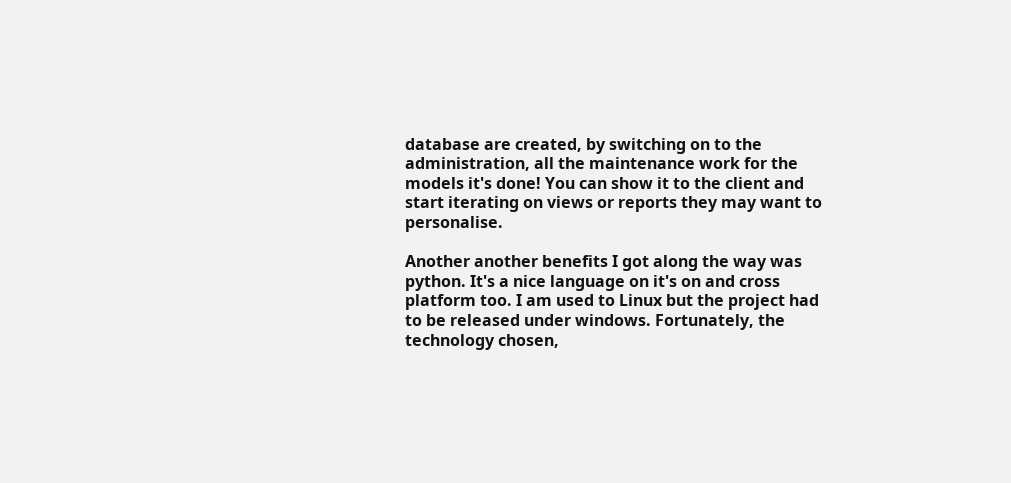database are created, by switching on to the administration, all the maintenance work for the models it's done! You can show it to the client and start iterating on views or reports they may want to personalise.

Another another benefits I got along the way was python. It's a nice language on it's on and cross platform too. I am used to Linux but the project had to be released under windows. Fortunately, the technology chosen,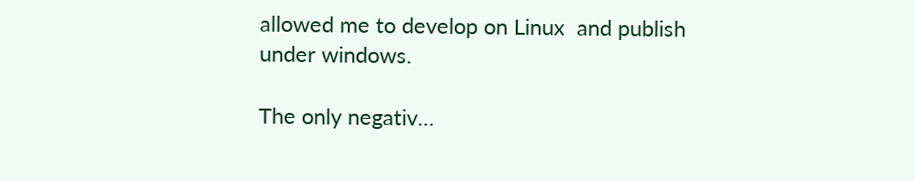allowed me to develop on Linux  and publish under windows.

The only negativ…